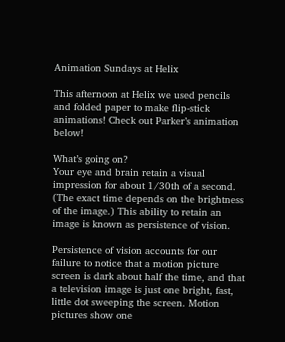Animation Sundays at Helix

This afternoon at Helix we used pencils and folded paper to make flip-stick animations! Check out Parker’s animation below!

What’s going on?
Your eye and brain retain a visual impression for about 1/30th of a second. (The exact time depends on the brightness of the image.) This ability to retain an image is known as persistence of vision.

Persistence of vision accounts for our failure to notice that a motion picture screen is dark about half the time, and that a television image is just one bright, fast, little dot sweeping the screen. Motion pictures show one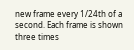new frame every 1/24th of a second. Each frame is shown three times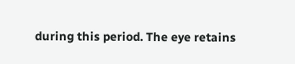during this period. The eye retains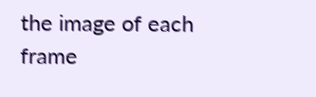the image of each frame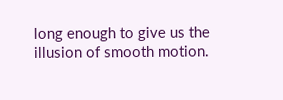long enough to give us the illusion of smooth motion.